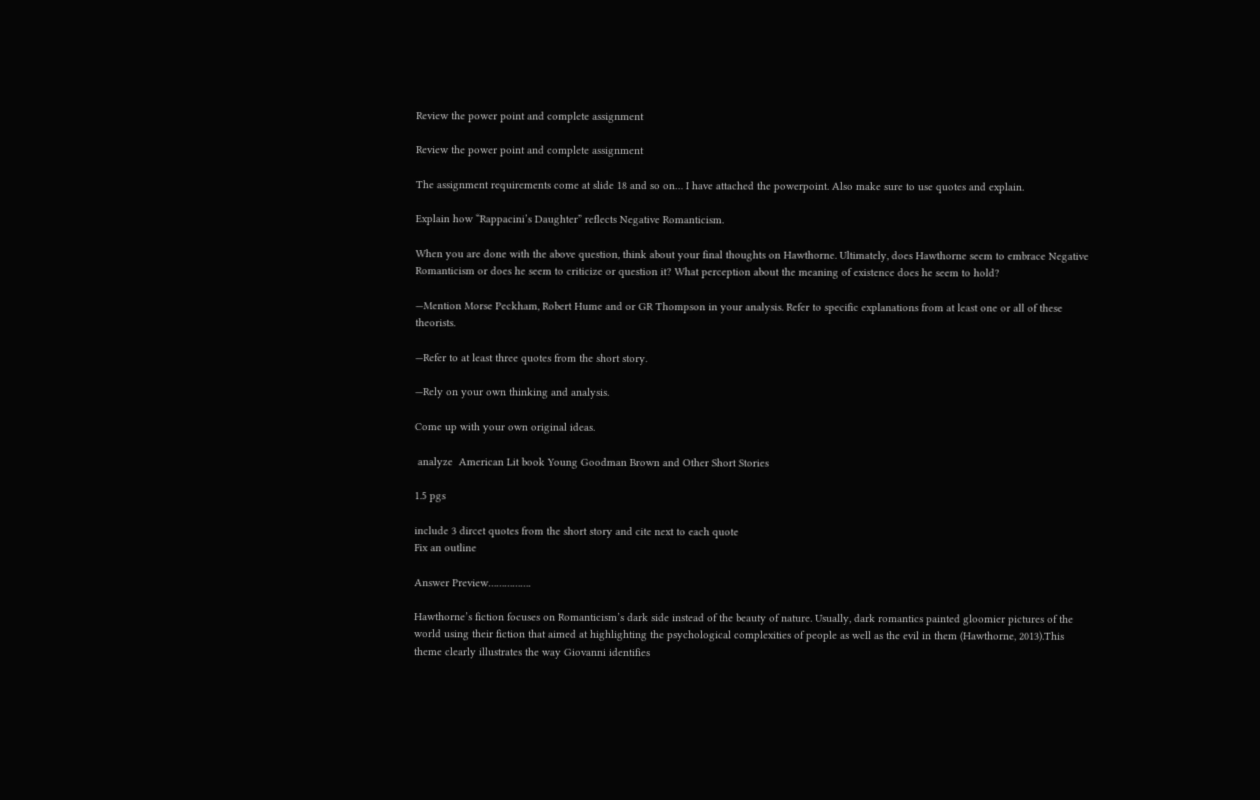Review the power point and complete assignment

Review the power point and complete assignment

The assignment requirements come at slide 18 and so on… I have attached the powerpoint. Also make sure to use quotes and explain.

Explain how “Rappacini’s Daughter” reflects Negative Romanticism.

When you are done with the above question, think about your final thoughts on Hawthorne. Ultimately, does Hawthorne seem to embrace Negative Romanticism or does he seem to criticize or question it? What perception about the meaning of existence does he seem to hold?

—Mention Morse Peckham, Robert Hume and or GR Thompson in your analysis. Refer to specific explanations from at least one or all of these theorists.

—Refer to at least three quotes from the short story.

—Rely on your own thinking and analysis.

Come up with your own original ideas.

 analyze  American Lit book Young Goodman Brown and Other Short Stories

1.5 pgs

include 3 dircet quotes from the short story and cite next to each quote
Fix an outline

Answer Preview…………….

Hawthorne’s fiction focuses on Romanticism’s dark side instead of the beauty of nature. Usually, dark romantics painted gloomier pictures of the world using their fiction that aimed at highlighting the psychological complexities of people as well as the evil in them (Hawthorne, 2013).This theme clearly illustrates the way Giovanni identifies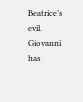Beatrice’s evil. Giovanni has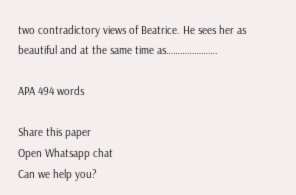two contradictory views of Beatrice. He sees her as beautiful and at the same time as………………….

APA 494 words

Share this paper
Open Whatsapp chat
Can we help you?